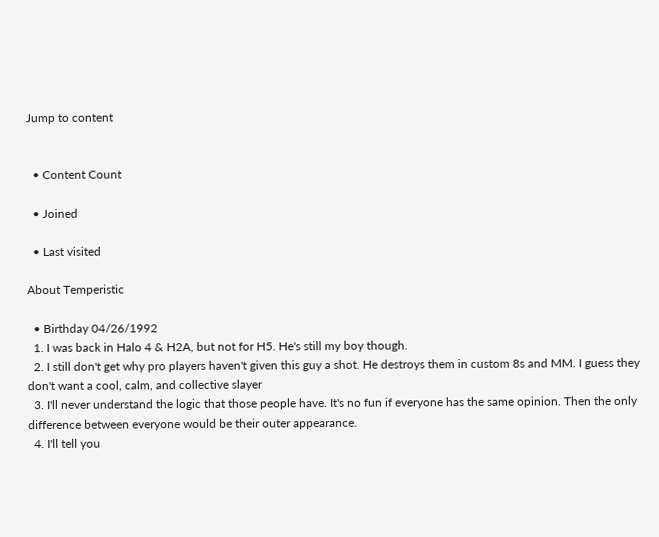Jump to content


  • Content Count

  • Joined

  • Last visited

About Temperistic

  • Birthday 04/26/1992
  1. I was back in Halo 4 & H2A, but not for H5. He's still my boy though.
  2. I still don't get why pro players haven't given this guy a shot. He destroys them in custom 8s and MM. I guess they don't want a cool, calm, and collective slayer
  3. I'll never understand the logic that those people have. It's no fun if everyone has the same opinion. Then the only difference between everyone would be their outer appearance.
  4. I'll tell you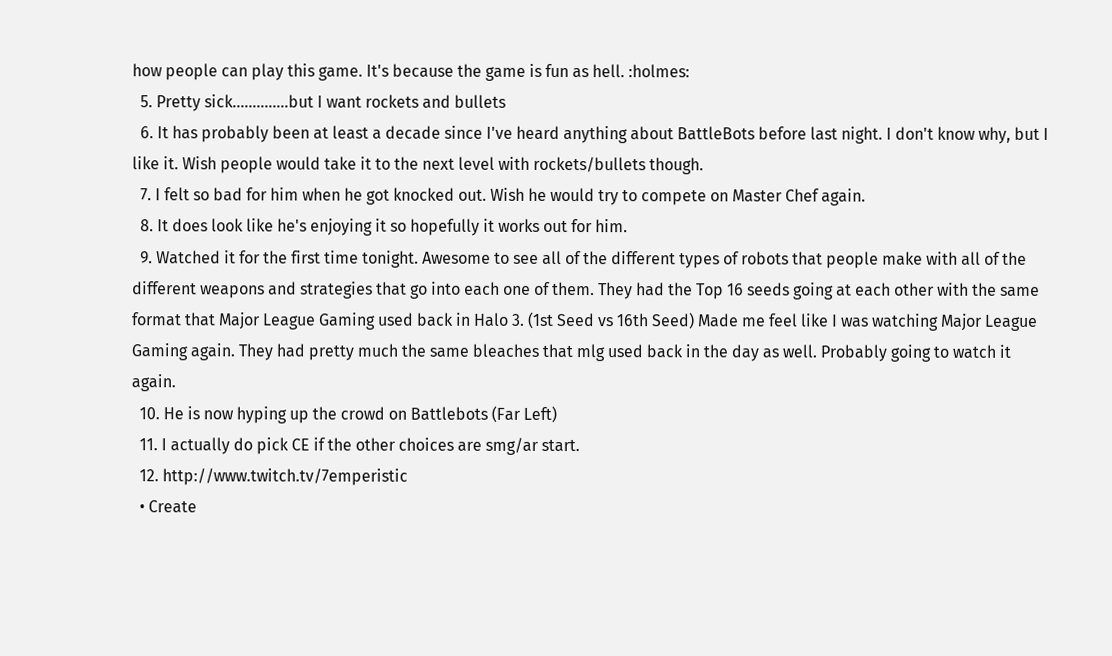how people can play this game. It's because the game is fun as hell. :holmes:
  5. Pretty sick..............but I want rockets and bullets
  6. It has probably been at least a decade since I've heard anything about BattleBots before last night. I don't know why, but I like it. Wish people would take it to the next level with rockets/bullets though.
  7. I felt so bad for him when he got knocked out. Wish he would try to compete on Master Chef again.
  8. It does look like he's enjoying it so hopefully it works out for him.
  9. Watched it for the first time tonight. Awesome to see all of the different types of robots that people make with all of the different weapons and strategies that go into each one of them. They had the Top 16 seeds going at each other with the same format that Major League Gaming used back in Halo 3. (1st Seed vs 16th Seed) Made me feel like I was watching Major League Gaming again. They had pretty much the same bleaches that mlg used back in the day as well. Probably going to watch it again.
  10. He is now hyping up the crowd on Battlebots (Far Left)
  11. I actually do pick CE if the other choices are smg/ar start.
  12. http://www.twitch.tv/7emperistic
  • Create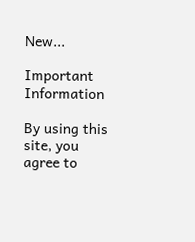New...

Important Information

By using this site, you agree to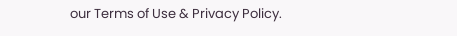our Terms of Use & Privacy Policy.